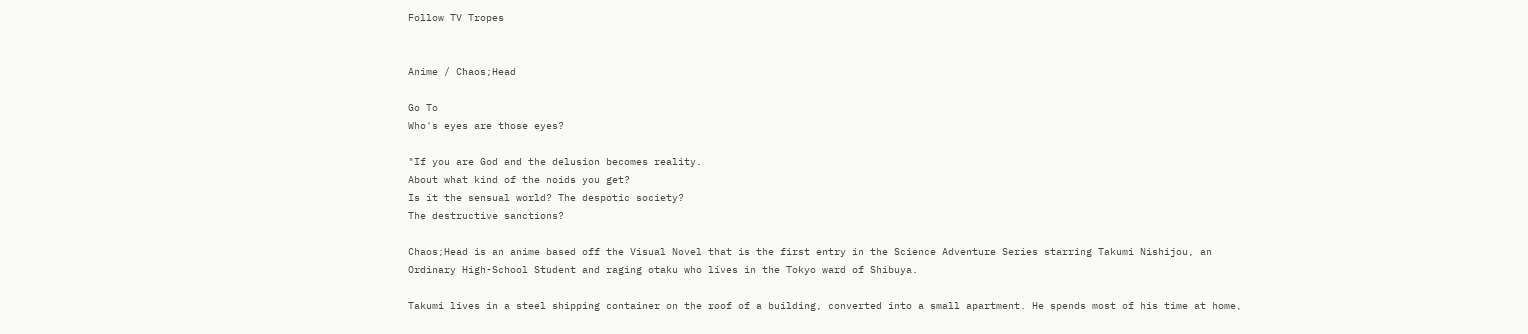Follow TV Tropes


Anime / Chaos;Head

Go To
Who's eyes are those eyes?

"If you are God and the delusion becomes reality.
About what kind of the noids you get?
Is it the sensual world? The despotic society?
The destructive sanctions?

Chaos;Head is an anime based off the Visual Novel that is the first entry in the Science Adventure Series starring Takumi Nishijou, an Ordinary High-School Student and raging otaku who lives in the Tokyo ward of Shibuya.

Takumi lives in a steel shipping container on the roof of a building, converted into a small apartment. He spends most of his time at home,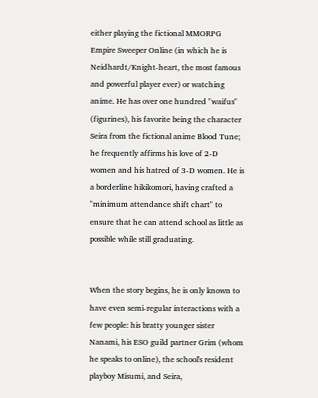either playing the fictional MMORPG Empire Sweeper Online (in which he is Neidhardt/Knight-heart, the most famous and powerful player ever) or watching anime. He has over one hundred "waifus" (figurines), his favorite being the character Seira from the fictional anime Blood Tune; he frequently affirms his love of 2-D women and his hatred of 3-D women. He is a borderline hikikomori, having crafted a "minimum attendance shift chart" to ensure that he can attend school as little as possible while still graduating.


When the story begins, he is only known to have even semi-regular interactions with a few people: his bratty younger sister Nanami, his ESO guild partner Grim (whom he speaks to online), the school's resident playboy Misumi, and Seira,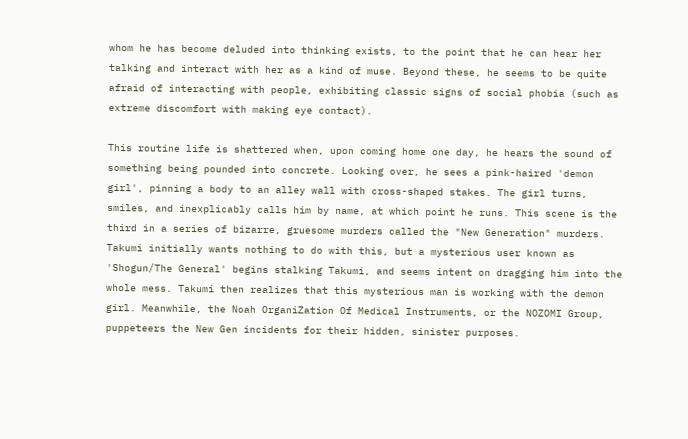whom he has become deluded into thinking exists, to the point that he can hear her talking and interact with her as a kind of muse. Beyond these, he seems to be quite afraid of interacting with people, exhibiting classic signs of social phobia (such as extreme discomfort with making eye contact).

This routine life is shattered when, upon coming home one day, he hears the sound of something being pounded into concrete. Looking over, he sees a pink-haired 'demon girl', pinning a body to an alley wall with cross-shaped stakes. The girl turns, smiles, and inexplicably calls him by name, at which point he runs. This scene is the third in a series of bizarre, gruesome murders called the "New Generation" murders. Takumi initially wants nothing to do with this, but a mysterious user known as 'Shogun/The General' begins stalking Takumi, and seems intent on dragging him into the whole mess. Takumi then realizes that this mysterious man is working with the demon girl. Meanwhile, the Noah OrganiZation Of Medical Instruments, or the NOZOMI Group, puppeteers the New Gen incidents for their hidden, sinister purposes.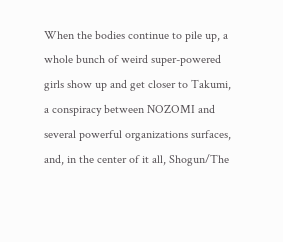When the bodies continue to pile up, a whole bunch of weird super-powered girls show up and get closer to Takumi, a conspiracy between NOZOMI and several powerful organizations surfaces, and, in the center of it all, Shogun/The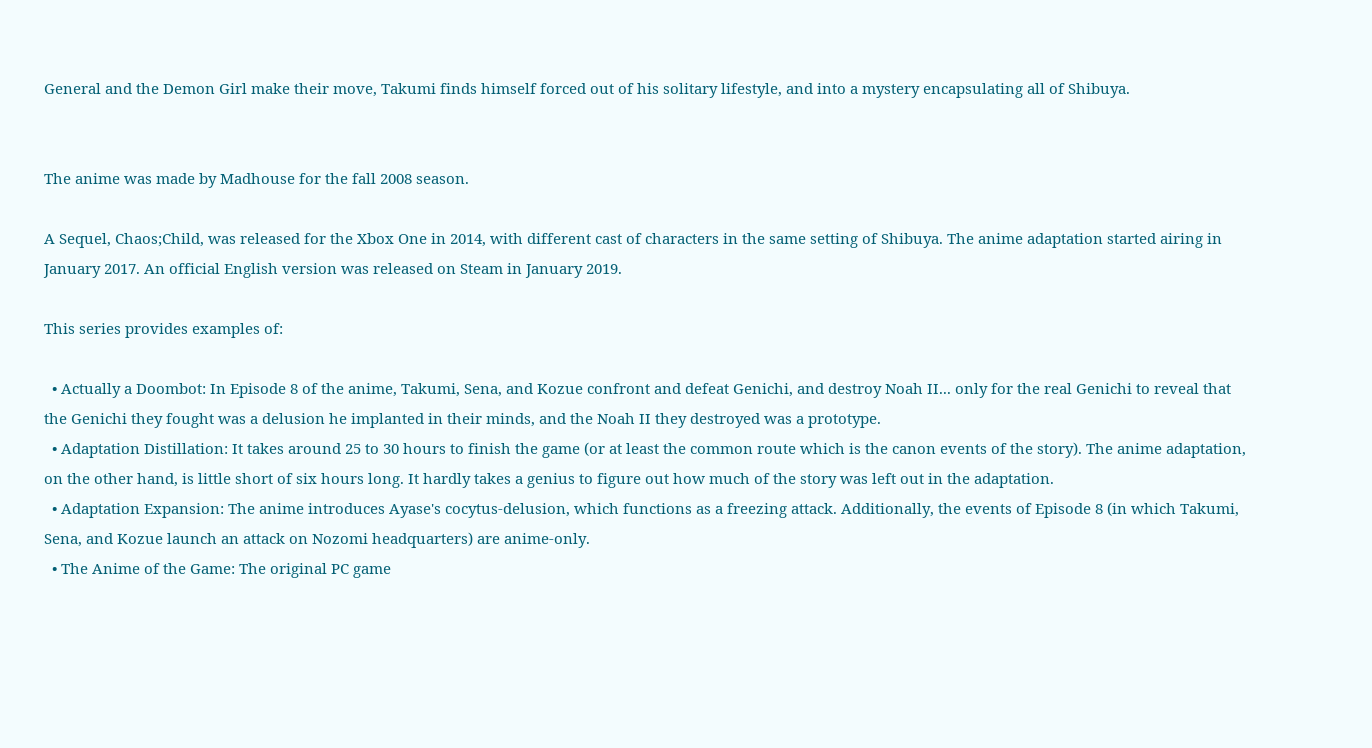General and the Demon Girl make their move, Takumi finds himself forced out of his solitary lifestyle, and into a mystery encapsulating all of Shibuya.


The anime was made by Madhouse for the fall 2008 season.

A Sequel, Chaos;Child, was released for the Xbox One in 2014, with different cast of characters in the same setting of Shibuya. The anime adaptation started airing in January 2017. An official English version was released on Steam in January 2019.

This series provides examples of:

  • Actually a Doombot: In Episode 8 of the anime, Takumi, Sena, and Kozue confront and defeat Genichi, and destroy Noah II... only for the real Genichi to reveal that the Genichi they fought was a delusion he implanted in their minds, and the Noah II they destroyed was a prototype.
  • Adaptation Distillation: It takes around 25 to 30 hours to finish the game (or at least the common route which is the canon events of the story). The anime adaptation, on the other hand, is little short of six hours long. It hardly takes a genius to figure out how much of the story was left out in the adaptation.
  • Adaptation Expansion: The anime introduces Ayase's cocytus-delusion, which functions as a freezing attack. Additionally, the events of Episode 8 (in which Takumi, Sena, and Kozue launch an attack on Nozomi headquarters) are anime-only.
  • The Anime of the Game: The original PC game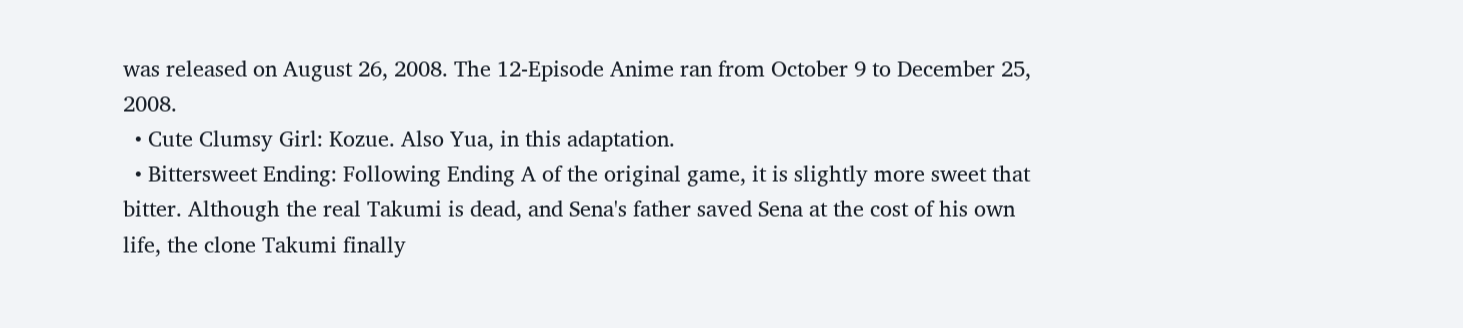was released on August 26, 2008. The 12-Episode Anime ran from October 9 to December 25, 2008.
  • Cute Clumsy Girl: Kozue. Also Yua, in this adaptation.
  • Bittersweet Ending: Following Ending A of the original game, it is slightly more sweet that bitter. Although the real Takumi is dead, and Sena's father saved Sena at the cost of his own life, the clone Takumi finally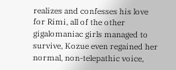realizes and confesses his love for Rimi, all of the other gigalomaniac girls managed to survive, Kozue even regained her normal, non-telepathic voice,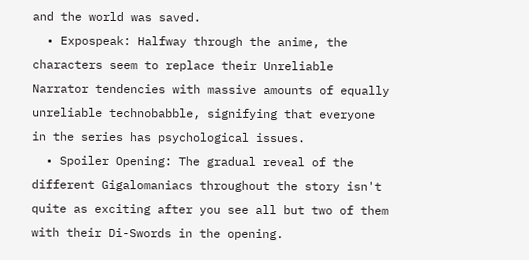and the world was saved.
  • Expospeak: Halfway through the anime, the characters seem to replace their Unreliable Narrator tendencies with massive amounts of equally unreliable technobabble, signifying that everyone in the series has psychological issues.
  • Spoiler Opening: The gradual reveal of the different Gigalomaniacs throughout the story isn't quite as exciting after you see all but two of them with their Di-Swords in the opening.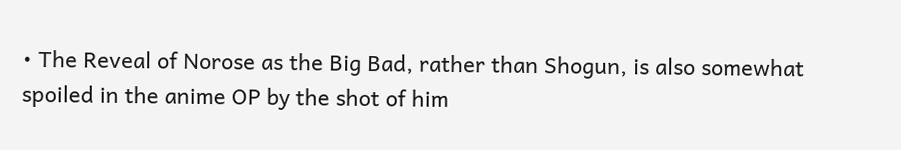• The Reveal of Norose as the Big Bad, rather than Shogun, is also somewhat spoiled in the anime OP by the shot of him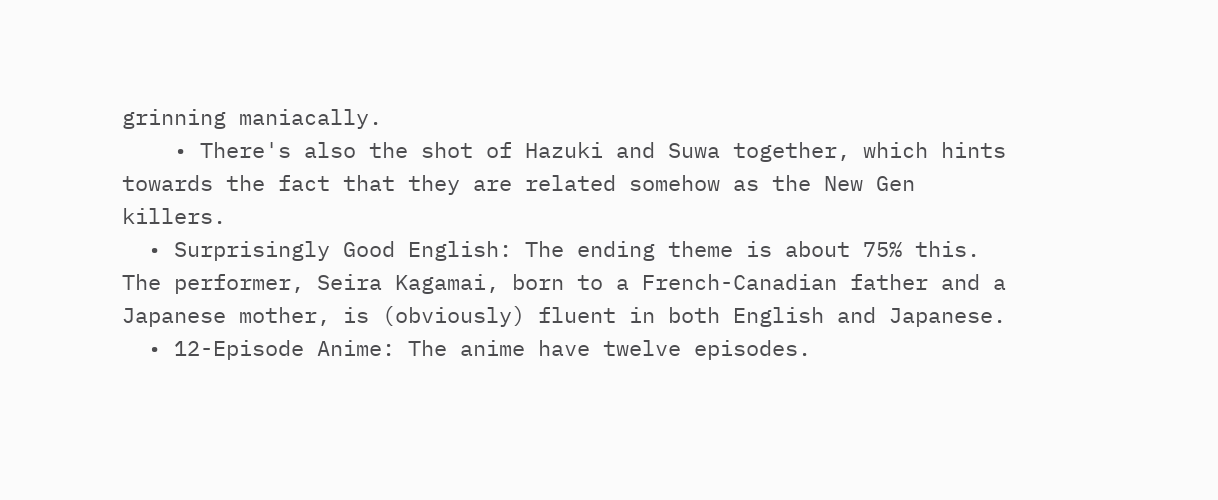grinning maniacally.
    • There's also the shot of Hazuki and Suwa together, which hints towards the fact that they are related somehow as the New Gen killers.
  • Surprisingly Good English: The ending theme is about 75% this. The performer, Seira Kagamai, born to a French-Canadian father and a Japanese mother, is (obviously) fluent in both English and Japanese.
  • 12-Episode Anime: The anime have twelve episodes.